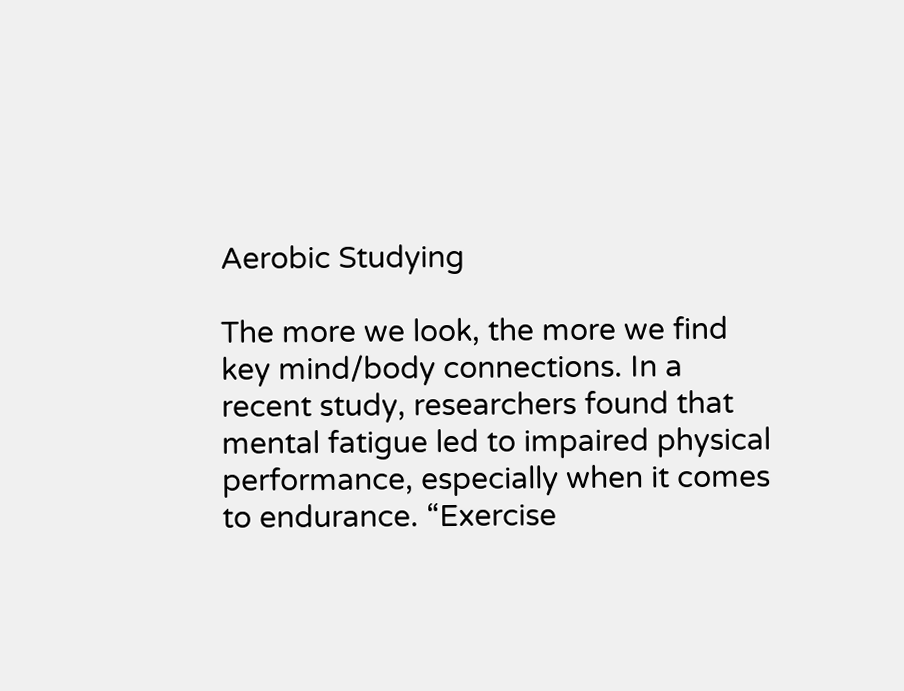Aerobic Studying

The more we look, the more we find key mind/body connections. In a recent study, researchers found that mental fatigue led to impaired physical performance, especially when it comes to endurance. “Exercise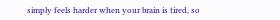simply feels harder when your brain is tired, so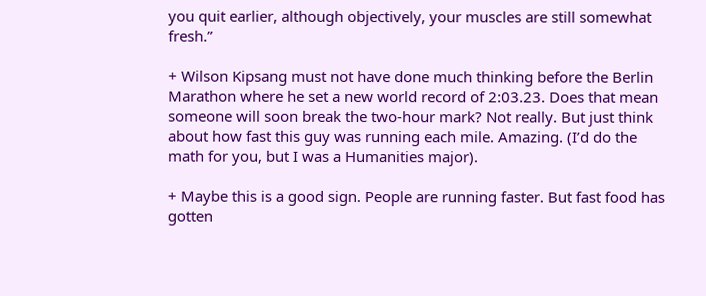you quit earlier, although objectively, your muscles are still somewhat fresh.”

+ Wilson Kipsang must not have done much thinking before the Berlin Marathon where he set a new world record of 2:03.23. Does that mean someone will soon break the two-hour mark? Not really. But just think about how fast this guy was running each mile. Amazing. (I’d do the math for you, but I was a Humanities major).

+ Maybe this is a good sign. People are running faster. But fast food has gotten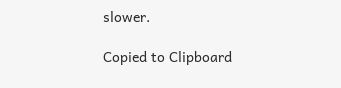slower.

Copied to Clipboard